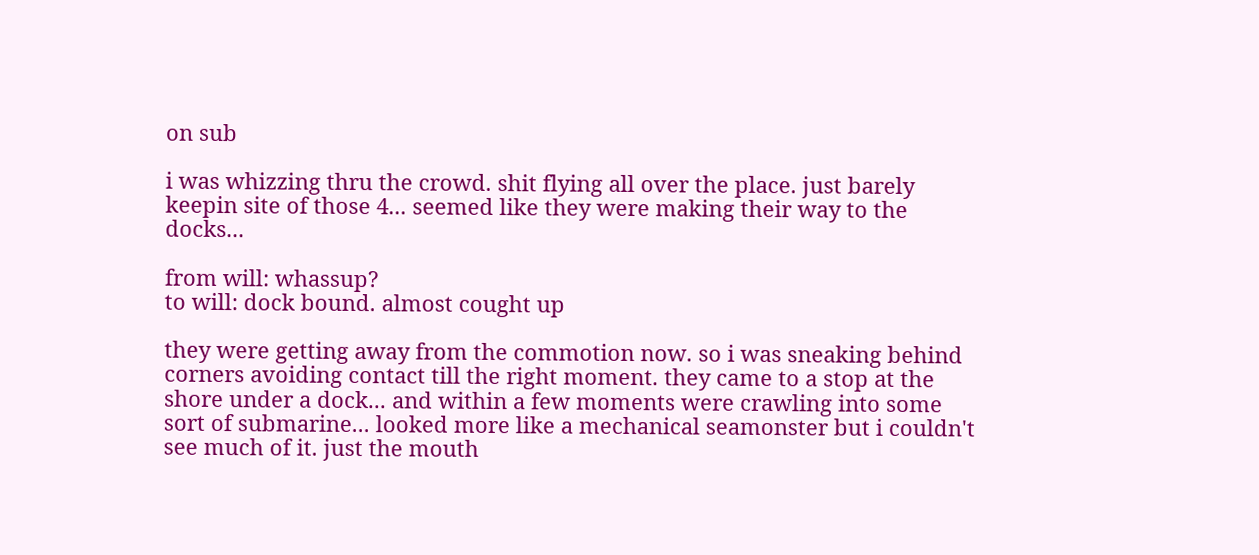on sub

i was whizzing thru the crowd. shit flying all over the place. just barely keepin site of those 4... seemed like they were making their way to the docks...

from will: whassup?
to will: dock bound. almost cought up

they were getting away from the commotion now. so i was sneaking behind corners avoiding contact till the right moment. they came to a stop at the shore under a dock... and within a few moments were crawling into some sort of submarine... looked more like a mechanical seamonster but i couldn't see much of it. just the mouth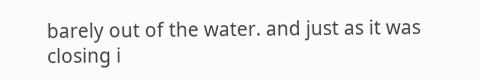barely out of the water. and just as it was closing i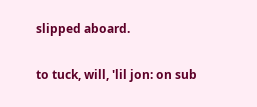slipped aboard.

to tuck, will, 'lil jon: on sub